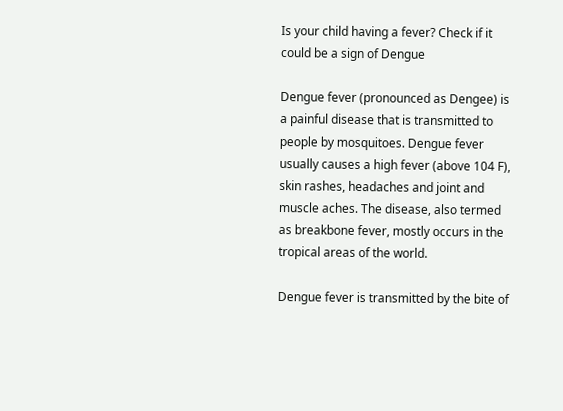Is your child having a fever? Check if it could be a sign of Dengue

Dengue fever (pronounced as Dengee) is a painful disease that is transmitted to people by mosquitoes. Dengue fever usually causes a high fever (above 104 F), skin rashes, headaches and joint and muscle aches. The disease, also termed as breakbone fever, mostly occurs in the tropical areas of the world.

Dengue fever is transmitted by the bite of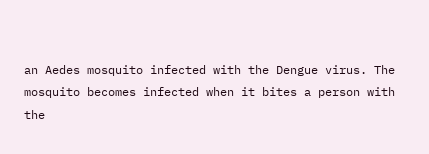an Aedes mosquito infected with the Dengue virus. The mosquito becomes infected when it bites a person with the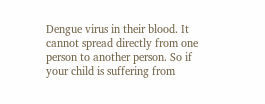Dengue virus in their blood. It cannot spread directly from one person to another person. So if your child is suffering from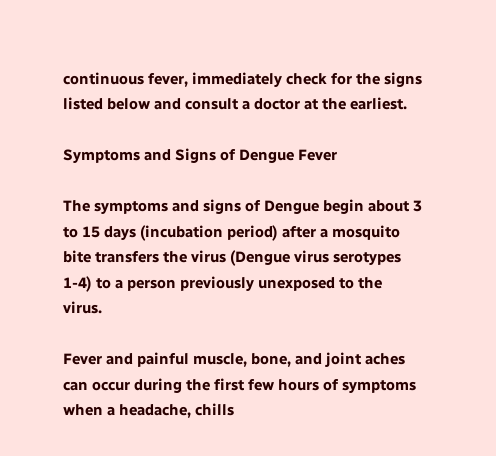continuous fever, immediately check for the signs listed below and consult a doctor at the earliest.

Symptoms and Signs of Dengue Fever

The symptoms and signs of Dengue begin about 3 to 15 days (incubation period) after a mosquito bite transfers the virus (Dengue virus serotypes 1-4) to a person previously unexposed to the virus.

Fever and painful muscle, bone, and joint aches can occur during the first few hours of symptoms when a headache, chills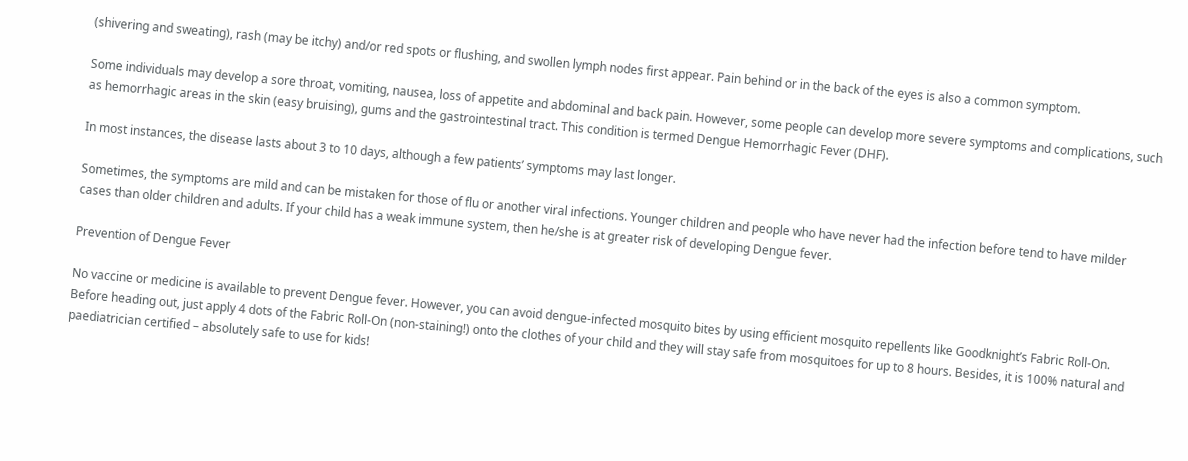(shivering and sweating), rash (may be itchy) and/or red spots or flushing, and swollen lymph nodes first appear. Pain behind or in the back of the eyes is also a common symptom.

Some individuals may develop a sore throat, vomiting, nausea, loss of appetite and abdominal and back pain. However, some people can develop more severe symptoms and complications, such as hemorrhagic areas in the skin (easy bruising), gums and the gastrointestinal tract. This condition is termed Dengue Hemorrhagic Fever (DHF).

In most instances, the disease lasts about 3 to 10 days, although a few patients’ symptoms may last longer.

Sometimes, the symptoms are mild and can be mistaken for those of flu or another viral infections. Younger children and people who have never had the infection before tend to have milder cases than older children and adults. If your child has a weak immune system, then he/she is at greater risk of developing Dengue fever.

Prevention of Dengue Fever

No vaccine or medicine is available to prevent Dengue fever. However, you can avoid dengue-infected mosquito bites by using efficient mosquito repellents like Goodknight’s Fabric Roll-On. Before heading out, just apply 4 dots of the Fabric Roll-On (non-staining!) onto the clothes of your child and they will stay safe from mosquitoes for up to 8 hours. Besides, it is 100% natural and paediatrician certified – absolutely safe to use for kids!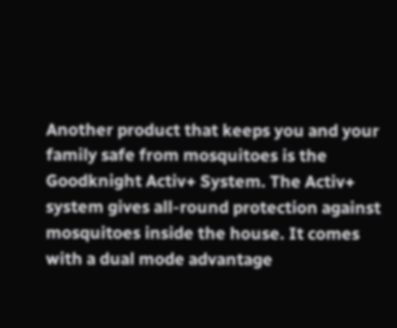Another product that keeps you and your family safe from mosquitoes is the Goodknight Activ+ System. The Activ+ system gives all-round protection against mosquitoes inside the house. It comes with a dual mode advantage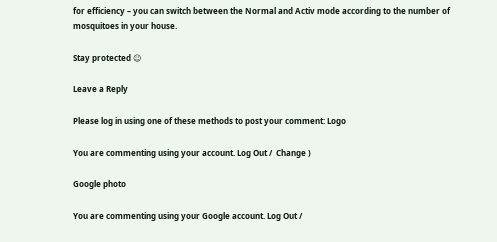for efficiency – you can switch between the Normal and Activ mode according to the number of mosquitoes in your house.

Stay protected ☺

Leave a Reply

Please log in using one of these methods to post your comment: Logo

You are commenting using your account. Log Out /  Change )

Google photo

You are commenting using your Google account. Log Out /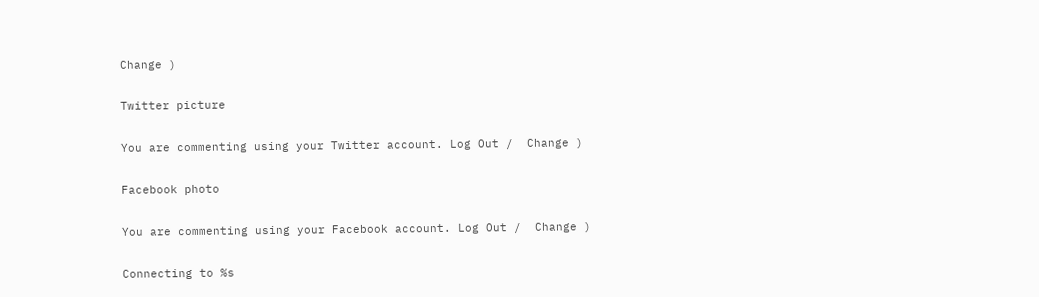Change )

Twitter picture

You are commenting using your Twitter account. Log Out /  Change )

Facebook photo

You are commenting using your Facebook account. Log Out /  Change )

Connecting to %s